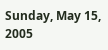Sunday, May 15, 2005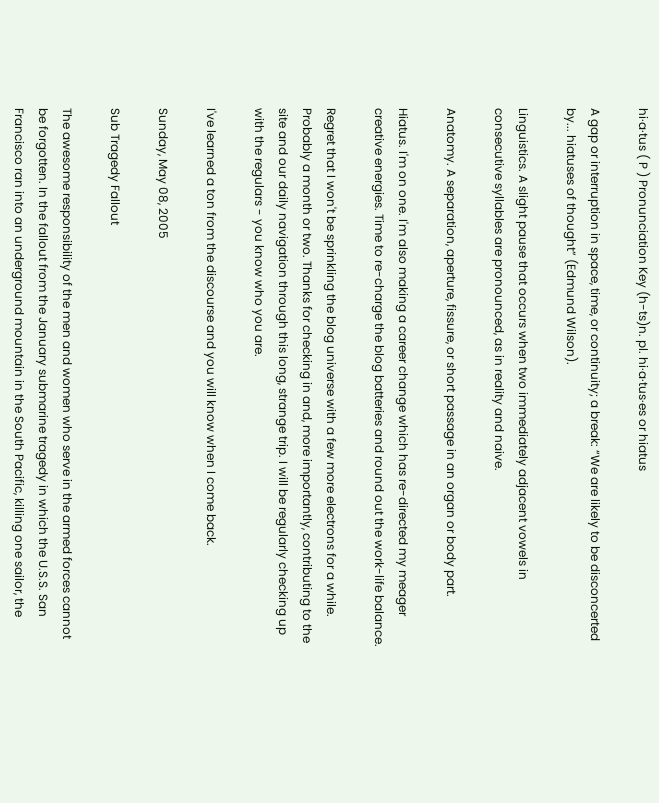hi·a·tus ( P ) Pronunciation Key (h-ts)n. pl. hi·a·tus·es or hiatus

A gap or interruption in space, time, or continuity; a break: “We are likely to be disconcerted by... hiatuses of thought” (Edmund Wilson).

Linguistics. A slight pause that occurs when two immediately adjacent vowels in consecutive syllables are pronounced, as in reality and naive.

Anatomy. A separation, aperture, fissure, or short passage in an organ or body part.

Hiatus. I'm on one. I'm also making a career change which has re-directed my meager creative energies. Time to re-charge the blog batteries and round out the work-life balance.

Regret that I won't be sprinkling the blog universe with a few more electrons for a while. Probably a month or two. Thanks for checking in and, more importantly, contributing to the site and our daily navigation through this long, strange trip. I will be regularly checking up with the regulars - you know who you are.

I've learned a ton from the discourse and you will know when I come back.

Sunday, May 08, 2005

Sub Tragedy Fallout

The awesome responsibility of the men and women who serve in the armed forces cannot be forgotten. In the fallout from the January submarine tragedy in which the U.S.S. San Francisco ran into an underground mountain in the South Pacific, killing one sailor, the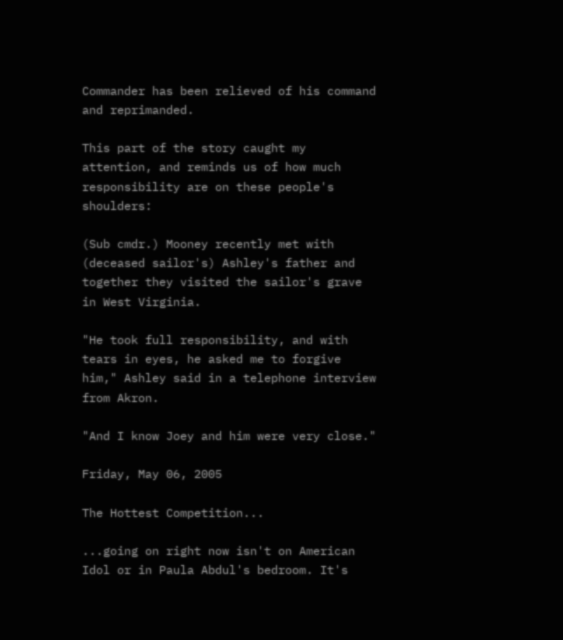Commander has been relieved of his command and reprimanded.

This part of the story caught my attention, and reminds us of how much responsibility are on these people's shoulders:

(Sub cmdr.) Mooney recently met with (deceased sailor's) Ashley's father and together they visited the sailor's grave in West Virginia.

"He took full responsibility, and with tears in eyes, he asked me to forgive him," Ashley said in a telephone interview from Akron.

"And I know Joey and him were very close."

Friday, May 06, 2005

The Hottest Competition...

...going on right now isn't on American Idol or in Paula Abdul's bedroom. It's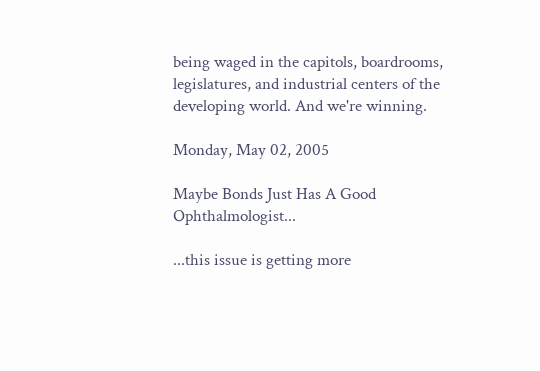being waged in the capitols, boardrooms, legislatures, and industrial centers of the developing world. And we're winning.

Monday, May 02, 2005

Maybe Bonds Just Has A Good Ophthalmologist...

...this issue is getting more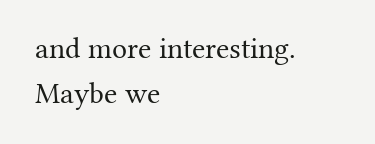and more interesting. Maybe we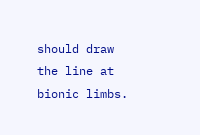should draw the line at bionic limbs.